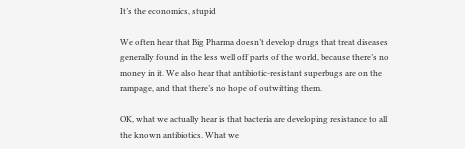It’s the economics, stupid

We often hear that Big Pharma doesn’t develop drugs that treat diseases generally found in the less well off parts of the world, because there’s no money in it. We also hear that antibiotic-resistant superbugs are on the rampage, and that there’s no hope of outwitting them.

OK, what we actually hear is that bacteria are developing resistance to all the known antibiotics. What we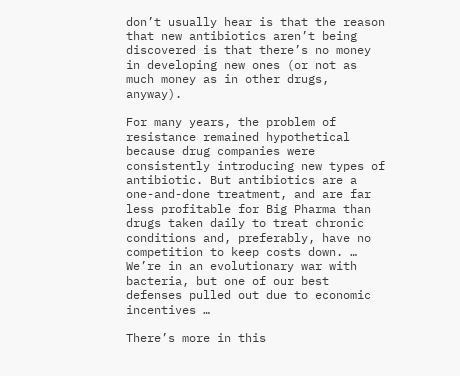don’t usually hear is that the reason that new antibiotics aren’t being discovered is that there’s no money in developing new ones (or not as much money as in other drugs, anyway).

For many years, the problem of resistance remained hypothetical because drug companies were consistently introducing new types of antibiotic. But antibiotics are a one-and-done treatment, and are far less profitable for Big Pharma than drugs taken daily to treat chronic conditions and, preferably, have no competition to keep costs down. … We’re in an evolutionary war with bacteria, but one of our best defenses pulled out due to economic incentives …

There’s more in this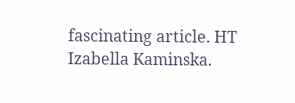fascinating article. HT Izabella Kaminska.